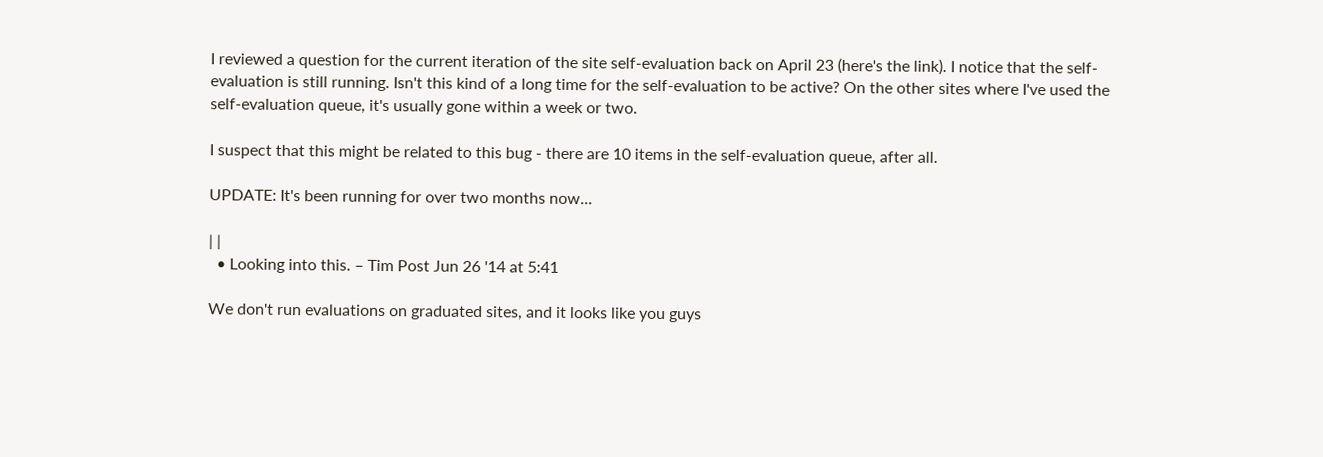I reviewed a question for the current iteration of the site self-evaluation back on April 23 (here's the link). I notice that the self-evaluation is still running. Isn't this kind of a long time for the self-evaluation to be active? On the other sites where I've used the self-evaluation queue, it's usually gone within a week or two.

I suspect that this might be related to this bug - there are 10 items in the self-evaluation queue, after all.

UPDATE: It's been running for over two months now...

| |
  • Looking into this. – Tim Post Jun 26 '14 at 5:41

We don't run evaluations on graduated sites, and it looks like you guys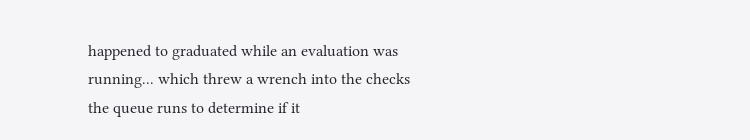happened to graduated while an evaluation was running... which threw a wrench into the checks the queue runs to determine if it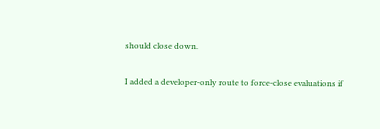should close down.

I added a developer-only route to force-close evaluations if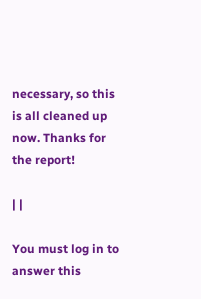necessary, so this is all cleaned up now. Thanks for the report!

| |

You must log in to answer this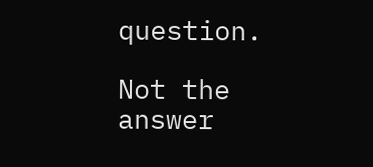question.

Not the answer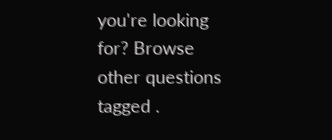you're looking for? Browse other questions tagged .